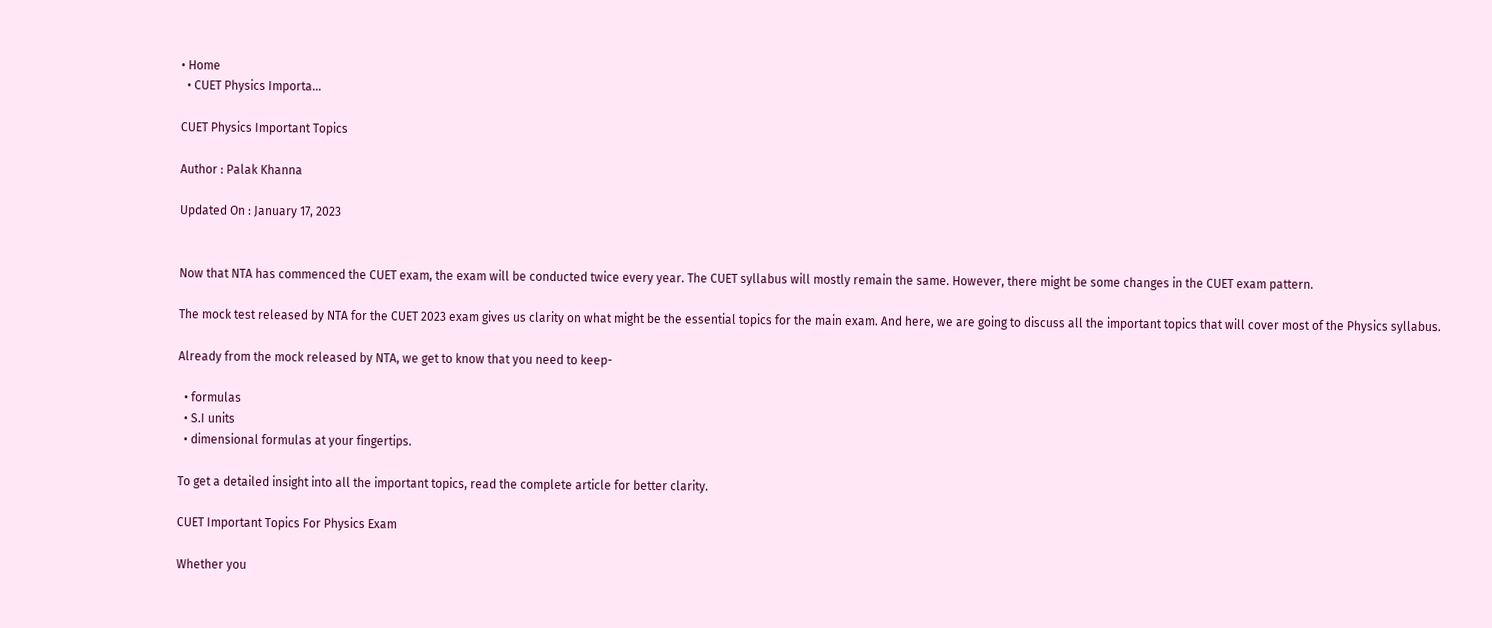• Home
  • CUET Physics Importa...

CUET Physics Important Topics

Author : Palak Khanna

Updated On : January 17, 2023


Now that NTA has commenced the CUET exam, the exam will be conducted twice every year. The CUET syllabus will mostly remain the same. However, there might be some changes in the CUET exam pattern.

The mock test released by NTA for the CUET 2023 exam gives us clarity on what might be the essential topics for the main exam. And here, we are going to discuss all the important topics that will cover most of the Physics syllabus.

Already from the mock released by NTA, we get to know that you need to keep-

  • formulas
  • S.I units
  • dimensional formulas at your fingertips.

To get a detailed insight into all the important topics, read the complete article for better clarity.

CUET Important Topics For Physics Exam

Whether you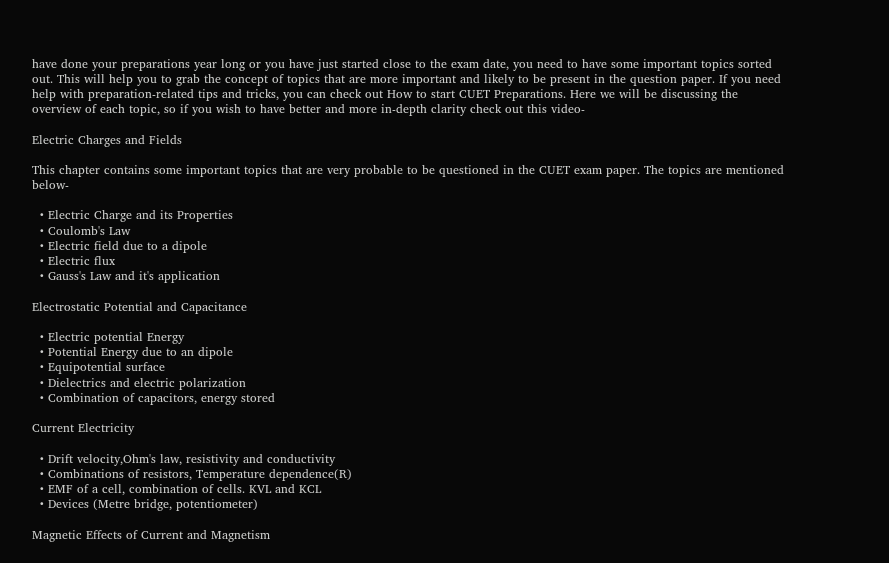have done your preparations year long or you have just started close to the exam date, you need to have some important topics sorted out. This will help you to grab the concept of topics that are more important and likely to be present in the question paper. If you need help with preparation-related tips and tricks, you can check out How to start CUET Preparations. Here we will be discussing the overview of each topic, so if you wish to have better and more in-depth clarity check out this video-

Electric Charges and Fields

This chapter contains some important topics that are very probable to be questioned in the CUET exam paper. The topics are mentioned below-

  • Electric Charge and its Properties
  • Coulomb's Law
  • Electric field due to a dipole
  • Electric flux
  • Gauss's Law and it's application

Electrostatic Potential and Capacitance

  • Electric potential Energy
  • Potential Energy due to an dipole
  • Equipotential surface
  • Dielectrics and electric polarization
  • Combination of capacitors, energy stored

Current Electricity

  • Drift velocity,Ohm's law, resistivity and conductivity
  • Combinations of resistors, Temperature dependence(R)
  • EMF of a cell, combination of cells. KVL and KCL
  • Devices (Metre bridge, potentiometer)

Magnetic Effects of Current and Magnetism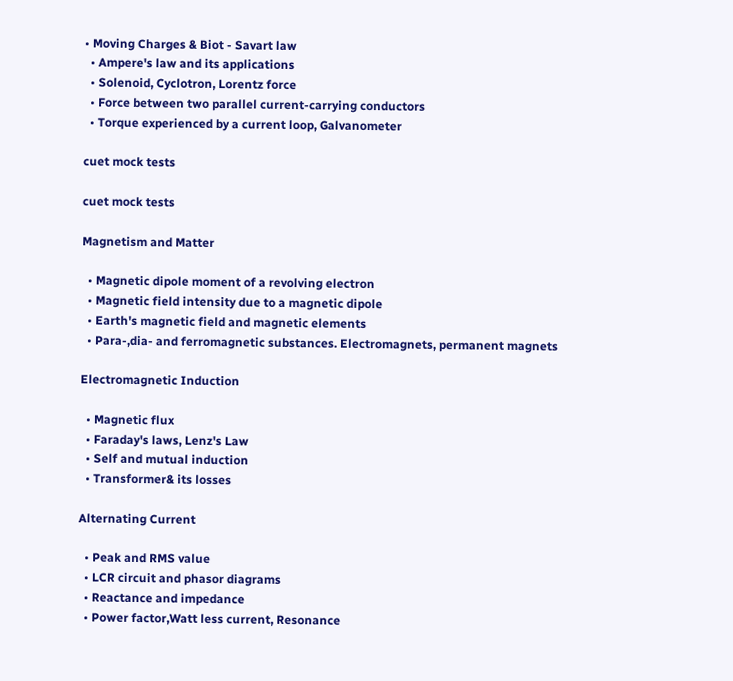• Moving Charges & Biot - Savart law
  • Ampere's law and its applications
  • Solenoid, Cyclotron, Lorentz force
  • Force between two parallel current-carrying conductors
  • Torque experienced by a current loop, Galvanometer

cuet mock tests

cuet mock tests

Magnetism and Matter

  • Magnetic dipole moment of a revolving electron
  • Magnetic field intensity due to a magnetic dipole
  • Earth's magnetic field and magnetic elements
  • Para-,dia- and ferromagnetic substances. Electromagnets, permanent magnets

Electromagnetic Induction

  • Magnetic flux
  • Faraday's laws, Lenz's Law
  • Self and mutual induction
  • Transformer& its losses

Alternating Current

  • Peak and RMS value
  • LCR circuit and phasor diagrams
  • Reactance and impedance
  • Power factor,Watt less current, Resonance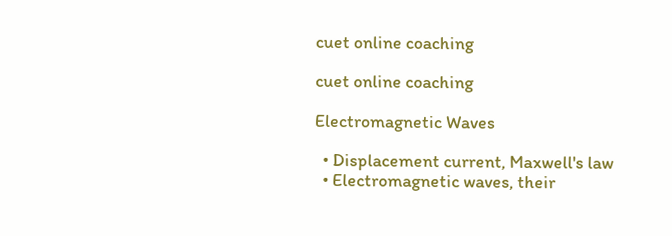cuet online coaching

cuet online coaching

Electromagnetic Waves

  • Displacement current, Maxwell's law
  • Electromagnetic waves, their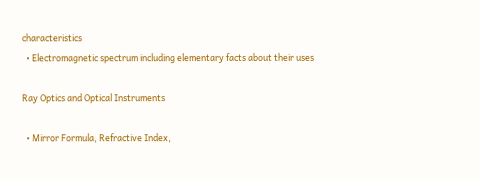characteristics
  • Electromagnetic spectrum including elementary facts about their uses

Ray Optics and Optical Instruments

  • Mirror Formula, Refractive Index,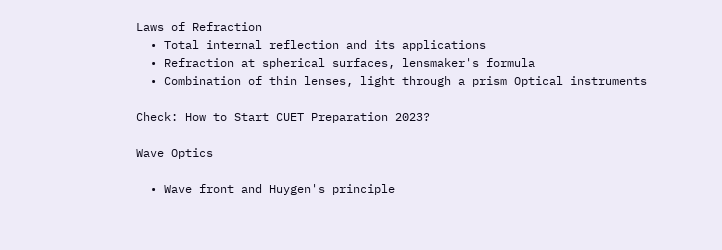Laws of Refraction
  • Total internal reflection and its applications
  • Refraction at spherical surfaces, lensmaker's formula
  • Combination of thin lenses, light through a prism Optical instruments

Check: How to Start CUET Preparation 2023?

Wave Optics

  • Wave front and Huygen's principle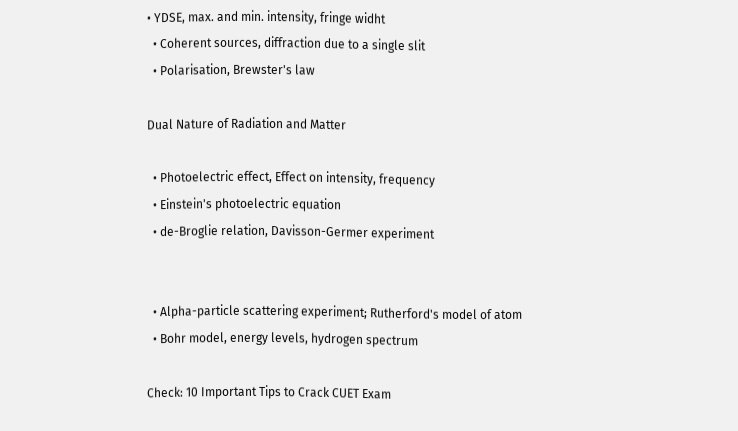• YDSE, max. and min. intensity, fringe widht
  • Coherent sources, diffraction due to a single slit
  • Polarisation, Brewster's law

Dual Nature of Radiation and Matter

  • Photoelectric effect, Effect on intensity, frequency
  • Einstein's photoelectric equation
  • de-Broglie relation, Davisson-Germer experiment


  • Alpha-particle scattering experiment; Rutherford's model of atom
  • Bohr model, energy levels, hydrogen spectrum

Check: 10 Important Tips to Crack CUET Exam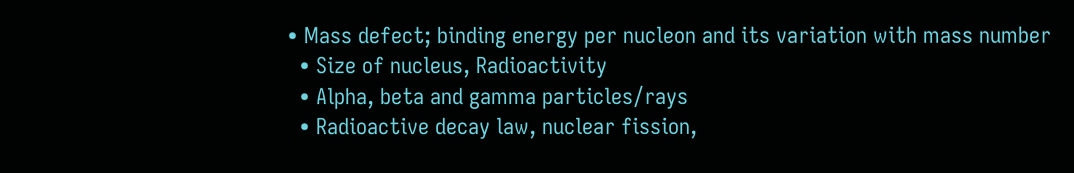• Mass defect; binding energy per nucleon and its variation with mass number
  • Size of nucleus, Radioactivity
  • Alpha, beta and gamma particles/rays
  • Radioactive decay law, nuclear fission,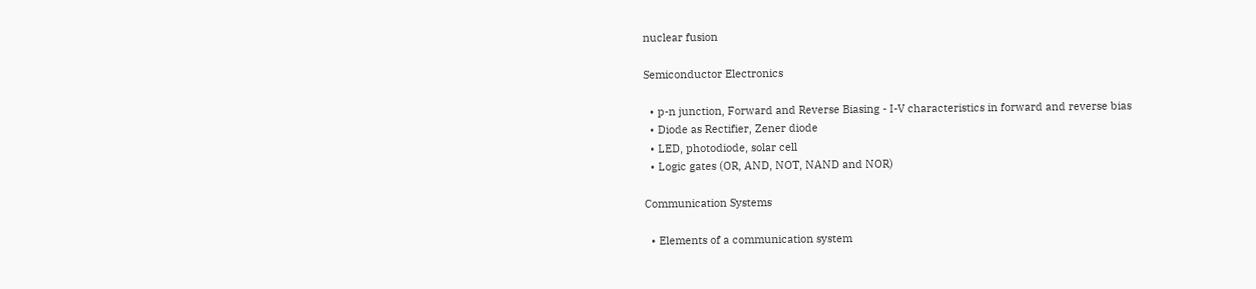nuclear fusion

Semiconductor Electronics

  • p-n junction, Forward and Reverse Biasing - I-V characteristics in forward and reverse bias
  • Diode as Rectifier, Zener diode
  • LED, photodiode, solar cell
  • Logic gates (OR, AND, NOT, NAND and NOR)

Communication Systems

  • Elements of a communication system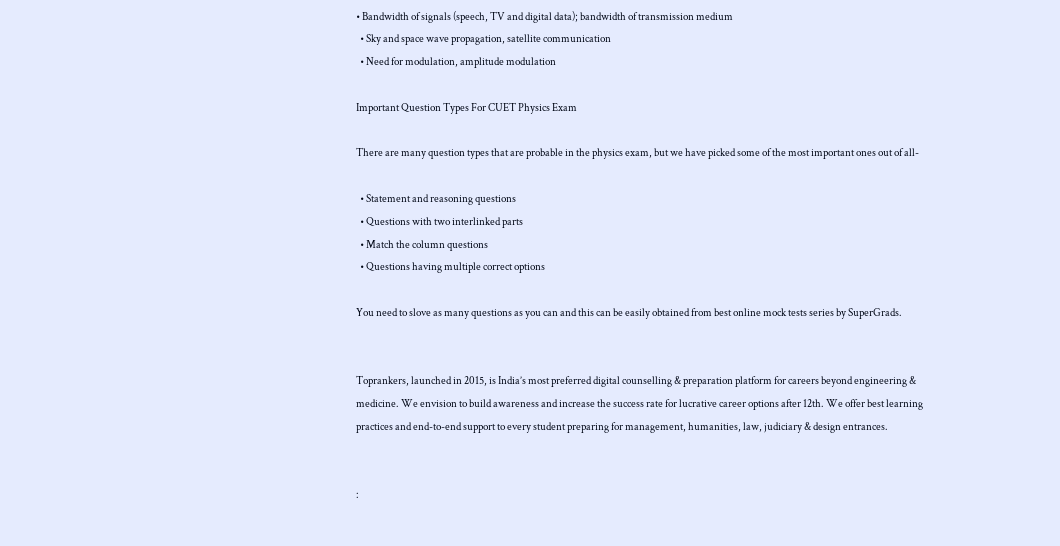• Bandwidth of signals (speech, TV and digital data); bandwidth of transmission medium
  • Sky and space wave propagation, satellite communication
  • Need for modulation, amplitude modulation

Important Question Types For CUET Physics Exam

There are many question types that are probable in the physics exam, but we have picked some of the most important ones out of all-

  • Statement and reasoning questions
  • Questions with two interlinked parts
  • Match the column questions
  • Questions having multiple correct options

You need to slove as many questions as you can and this can be easily obtained from best online mock tests series by SuperGrads.


Toprankers, launched in 2015, is India’s most preferred digital counselling & preparation platform for careers beyond engineering & medicine. We envision to build awareness and increase the success rate for lucrative career options after 12th. We offer best learning practices and end-to-end support to every student preparing for management, humanities, law, judiciary & design entrances.


: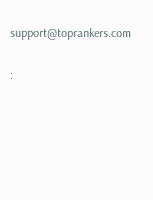support@toprankers.com


: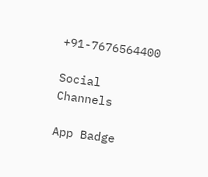+91-7676564400

Social Channels

App Badge